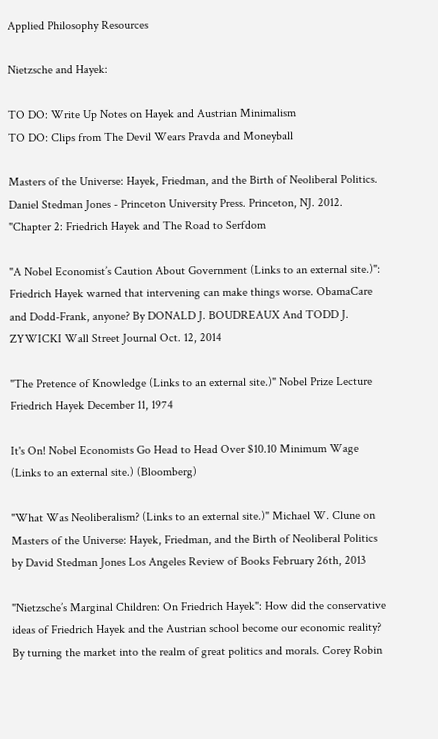Applied Philosophy Resources

Nietzsche and Hayek:

TO DO: Write Up Notes on Hayek and Austrian Minimalism
TO DO: Clips from The Devil Wears Pravda and Moneyball

Masters of the Universe: Hayek, Friedman, and the Birth of Neoliberal Politics.
Daniel Stedman Jones - Princeton University Press. Princeton, NJ. 2012.  "Chapter 2: Friedrich Hayek and The Road to Serfdom

"A Nobel Economist’s Caution About Government (Links to an external site.)": Friedrich Hayek warned that intervening can make things worse. ObamaCare and Dodd-Frank, anyone? By DONALD J. BOUDREAUX And TODD J. ZYWICKI Wall Street Journal Oct. 12, 2014

"The Pretence of Knowledge (Links to an external site.)" Nobel Prize Lecture Friedrich Hayek December 11, 1974

It's On! Nobel Economists Go Head to Head Over $10.10 Minimum Wage (Links to an external site.) (Bloomberg)

"What Was Neoliberalism? (Links to an external site.)" Michael W. Clune on Masters of the Universe: Hayek, Friedman, and the Birth of Neoliberal Politics by David Stedman Jones Los Angeles Review of Books February 26th, 2013

"Nietzsche’s Marginal Children: On Friedrich Hayek": How did the conservative ideas of Friedrich Hayek and the Austrian school become our economic reality? By turning the market into the realm of great politics and morals. Corey Robin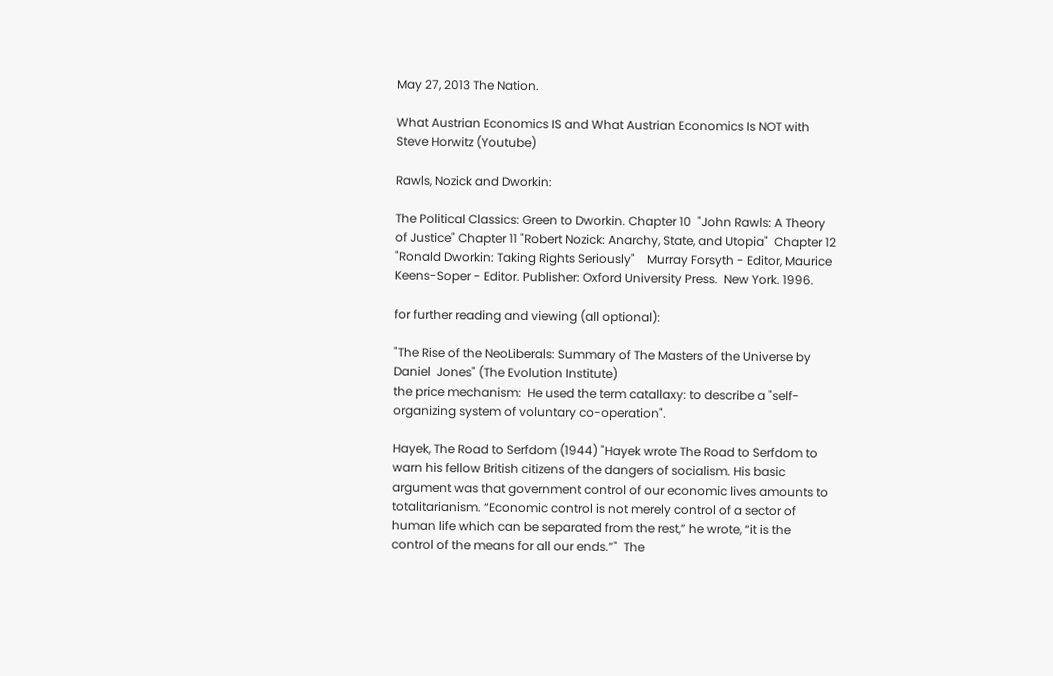May 27, 2013 The Nation.

What Austrian Economics IS and What Austrian Economics Is NOT with Steve Horwitz (Youtube)

Rawls, Nozick and Dworkin:

The Political Classics: Green to Dworkin. Chapter 10  "John Rawls: A Theory of Justice" Chapter 11 "Robert Nozick: Anarchy, State, and Utopia"  Chapter 12  "Ronald Dworkin: Taking Rights Seriously"    Murray Forsyth - Editor, Maurice Keens-Soper - Editor. Publisher: Oxford University Press.  New York. 1996.

for further reading and viewing (all optional):

"The Rise of the NeoLiberals: Summary of The Masters of the Universe by Daniel  Jones" (The Evolution Institute)
the price mechanism:  He used the term catallaxy: to describe a "self-organizing system of voluntary co-operation".

Hayek, The Road to Serfdom (1944) "Hayek wrote The Road to Serfdom to warn his fellow British citizens of the dangers of socialism. His basic argument was that government control of our economic lives amounts to totalitarianism. “Economic control is not merely control of a sector of human life which can be separated from the rest,” he wrote, “it is the control of the means for all our ends.”"  The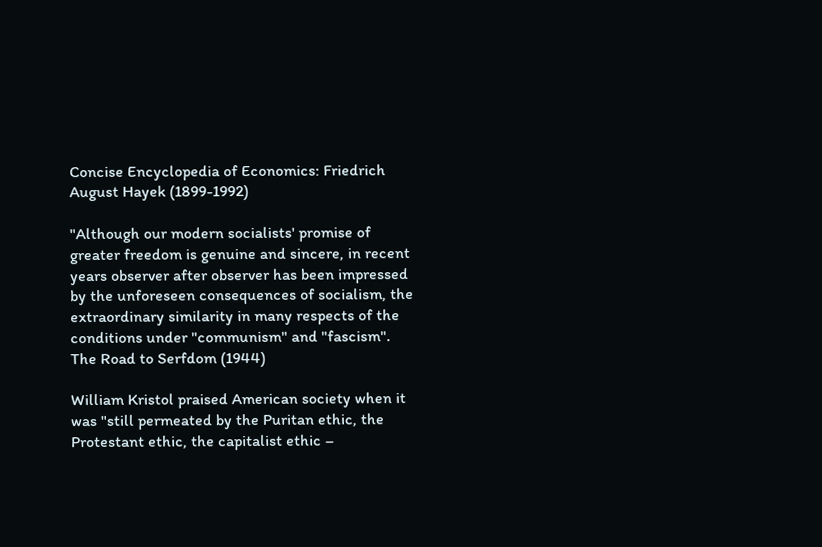Concise Encyclopedia of Economics: Friedrich August Hayek (1899-1992)

"Although our modern socialists' promise of greater freedom is genuine and sincere, in recent years observer after observer has been impressed by the unforeseen consequences of socialism, the extraordinary similarity in many respects of the conditions under "communism" and "fascism".  The Road to Serfdom (1944)

William Kristol praised American society when it was "still permeated by the Puritan ethic, the Protestant ethic, the capitalist ethic –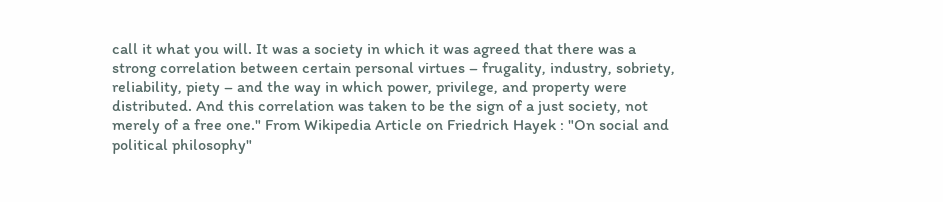call it what you will. It was a society in which it was agreed that there was a strong correlation between certain personal virtues – frugality, industry, sobriety, reliability, piety – and the way in which power, privilege, and property were distributed. And this correlation was taken to be the sign of a just society, not merely of a free one." From Wikipedia Article on Friedrich Hayek : "On social and political philosophy"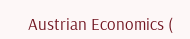Austrian Economics (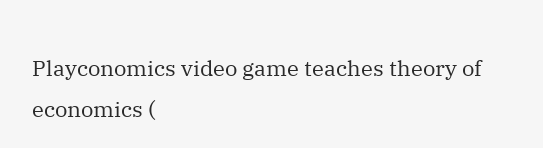Playconomics video game teaches theory of economics (